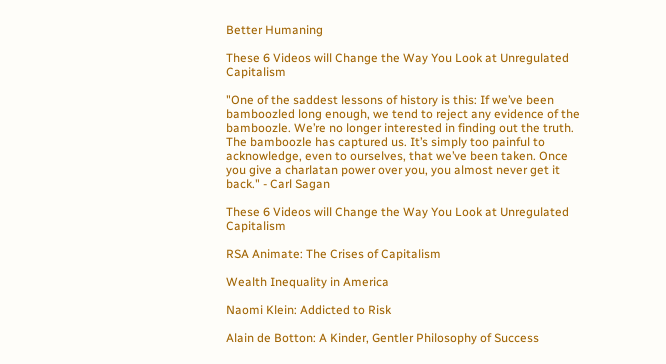Better Humaning

These 6 Videos will Change the Way You Look at Unregulated Capitalism

"One of the saddest lessons of history is this: If we’ve been bamboozled long enough, we tend to reject any evidence of the bamboozle. We’re no longer interested in finding out the truth. The bamboozle has captured us. It’s simply too painful to acknowledge, even to ourselves, that we’ve been taken. Once you give a charlatan power over you, you almost never get it back." - Carl Sagan

These 6 Videos will Change the Way You Look at Unregulated Capitalism

RSA Animate: The Crises of Capitalism

Wealth Inequality in America

Naomi Klein: Addicted to Risk

Alain de Botton: A Kinder, Gentler Philosophy of Success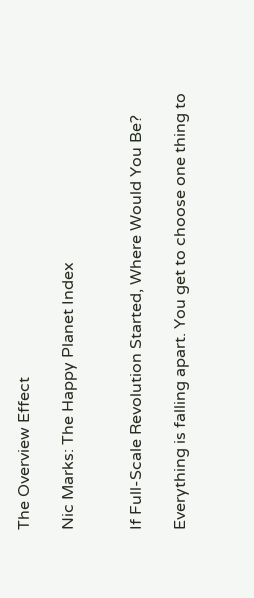The Overview Effect

Nic Marks: The Happy Planet Index


If Full-Scale Revolution Started, Where Would You Be?

Everything is falling apart. You get to choose one thing to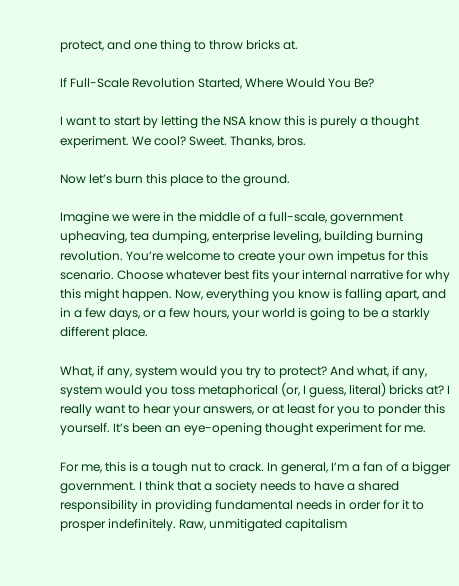protect, and one thing to throw bricks at.

If Full-Scale Revolution Started, Where Would You Be?

I want to start by letting the NSA know this is purely a thought experiment. We cool? Sweet. Thanks, bros.

Now let’s burn this place to the ground.

Imagine we were in the middle of a full-scale, government upheaving, tea dumping, enterprise leveling, building burning revolution. You’re welcome to create your own impetus for this scenario. Choose whatever best fits your internal narrative for why this might happen. Now, everything you know is falling apart, and in a few days, or a few hours, your world is going to be a starkly different place.

What, if any, system would you try to protect? And what, if any, system would you toss metaphorical (or, I guess, literal) bricks at? I really want to hear your answers, or at least for you to ponder this yourself. It’s been an eye-opening thought experiment for me.

For me, this is a tough nut to crack. In general, I’m a fan of a bigger government. I think that a society needs to have a shared responsibility in providing fundamental needs in order for it to prosper indefinitely. Raw, unmitigated capitalism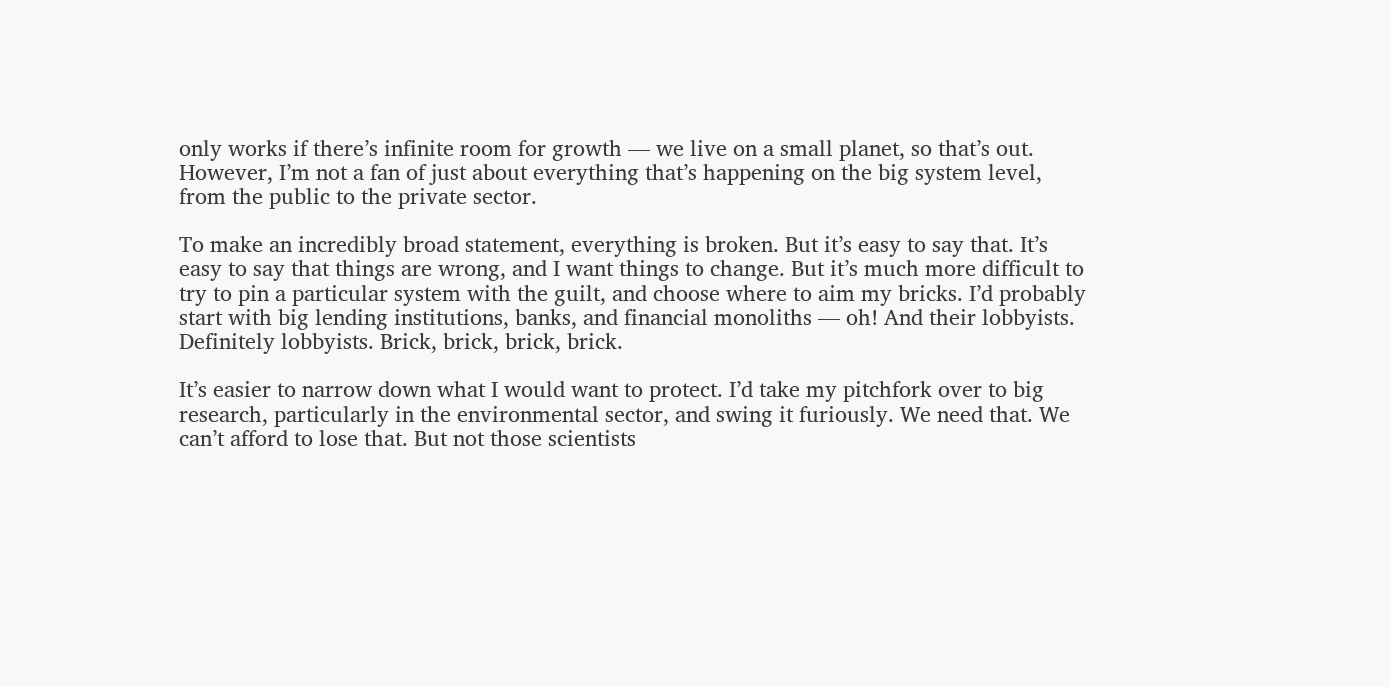only works if there’s infinite room for growth — we live on a small planet, so that’s out. However, I’m not a fan of just about everything that’s happening on the big system level, from the public to the private sector.

To make an incredibly broad statement, everything is broken. But it’s easy to say that. It’s easy to say that things are wrong, and I want things to change. But it’s much more difficult to try to pin a particular system with the guilt, and choose where to aim my bricks. I’d probably start with big lending institutions, banks, and financial monoliths — oh! And their lobbyists. Definitely lobbyists. Brick, brick, brick, brick.

It’s easier to narrow down what I would want to protect. I’d take my pitchfork over to big research, particularly in the environmental sector, and swing it furiously. We need that. We can’t afford to lose that. But not those scientists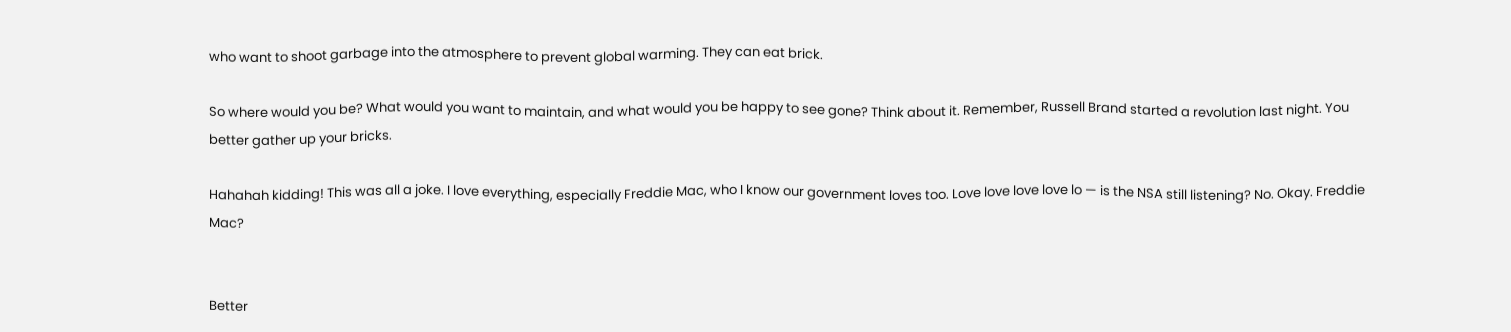who want to shoot garbage into the atmosphere to prevent global warming. They can eat brick.

So where would you be? What would you want to maintain, and what would you be happy to see gone? Think about it. Remember, Russell Brand started a revolution last night. You better gather up your bricks.

Hahahah kidding! This was all a joke. I love everything, especially Freddie Mac, who I know our government loves too. Love love love love lo — is the NSA still listening? No. Okay. Freddie Mac?


Better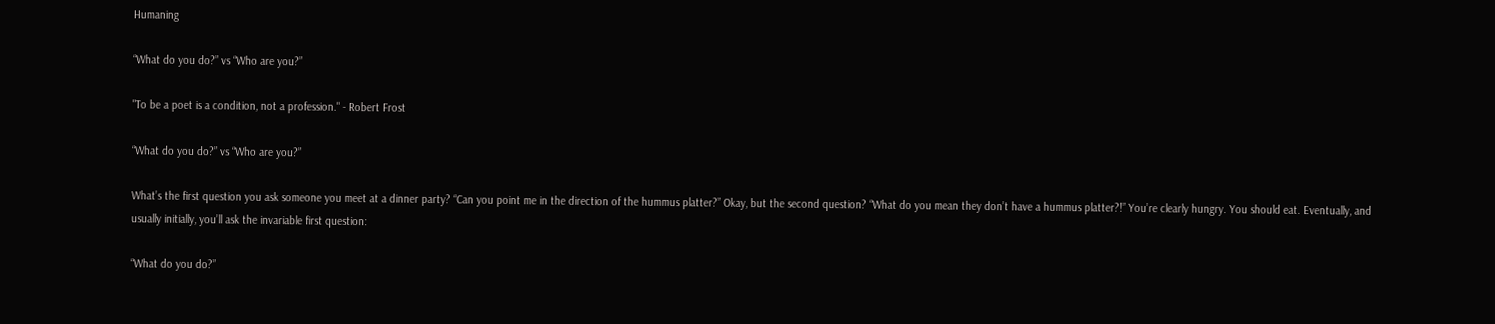Humaning

“What do you do?” vs “Who are you?”

"To be a poet is a condition, not a profession." - Robert Frost

“What do you do?” vs “Who are you?”

What’s the first question you ask someone you meet at a dinner party? “Can you point me in the direction of the hummus platter?” Okay, but the second question? “What do you mean they don’t have a hummus platter?!” You’re clearly hungry. You should eat. Eventually, and usually initially, you’ll ask the invariable first question:

“What do you do?”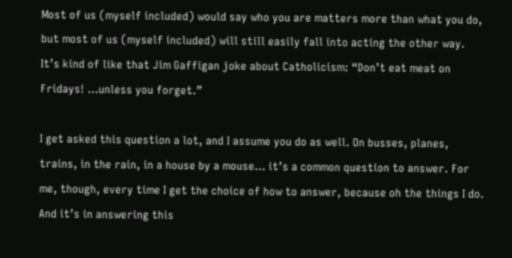Most of us (myself included) would say who you are matters more than what you do, but most of us (myself included) will still easily fall into acting the other way. It’s kind of like that Jim Gaffigan joke about Catholicism: “Don’t eat meat on Fridays! …unless you forget.”

I get asked this question a lot, and I assume you do as well. On busses, planes, trains, in the rain, in a house by a mouse… it’s a common question to answer. For me, though, every time I get the choice of how to answer, because oh the things I do. And it’s in answering this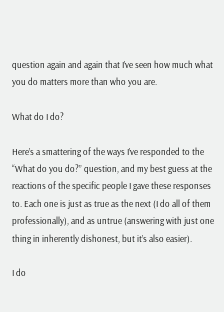question again and again that I’ve seen how much what you do matters more than who you are.

What do I do?

Here’s a smattering of the ways I’ve responded to the “What do you do?” question, and my best guess at the reactions of the specific people I gave these responses to. Each one is just as true as the next (I do all of them professionally), and as untrue (answering with just one thing in inherently dishonest, but it’s also easier).

I do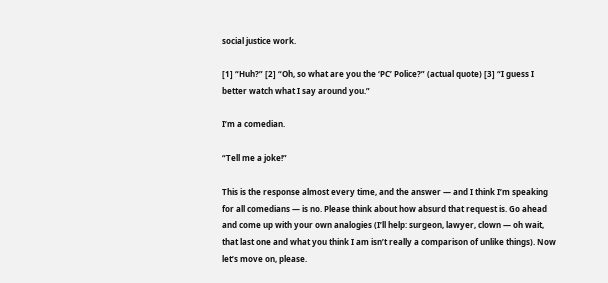social justice work.

[1] “Huh?” [2] “Oh, so what are you the ‘PC’ Police?” (actual quote) [3] “I guess I better watch what I say around you.”

I’m a comedian.

“Tell me a joke!”

This is the response almost every time, and the answer — and I think I’m speaking for all comedians — is no. Please think about how absurd that request is. Go ahead and come up with your own analogies (I’ll help: surgeon, lawyer, clown — oh wait, that last one and what you think I am isn’t really a comparison of unlike things). Now let’s move on, please.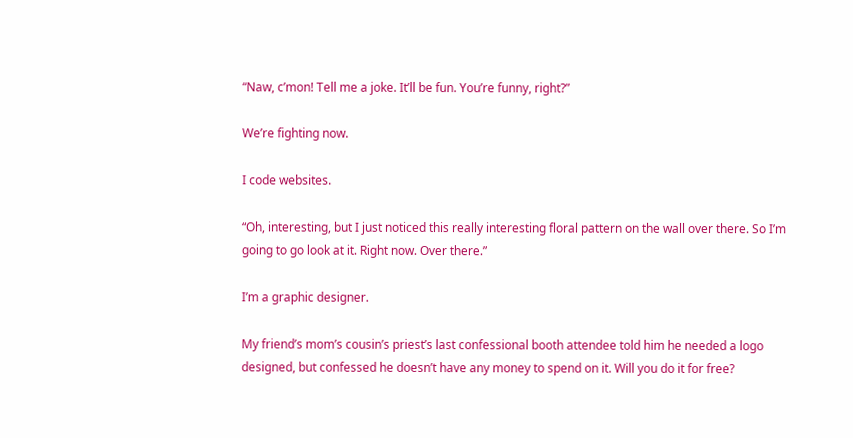“Naw, c’mon! Tell me a joke. It’ll be fun. You’re funny, right?”

We’re fighting now.

I code websites.

“Oh, interesting, but I just noticed this really interesting floral pattern on the wall over there. So I’m going to go look at it. Right now. Over there.”

I’m a graphic designer.

My friend’s mom’s cousin’s priest’s last confessional booth attendee told him he needed a logo designed, but confessed he doesn’t have any money to spend on it. Will you do it for free?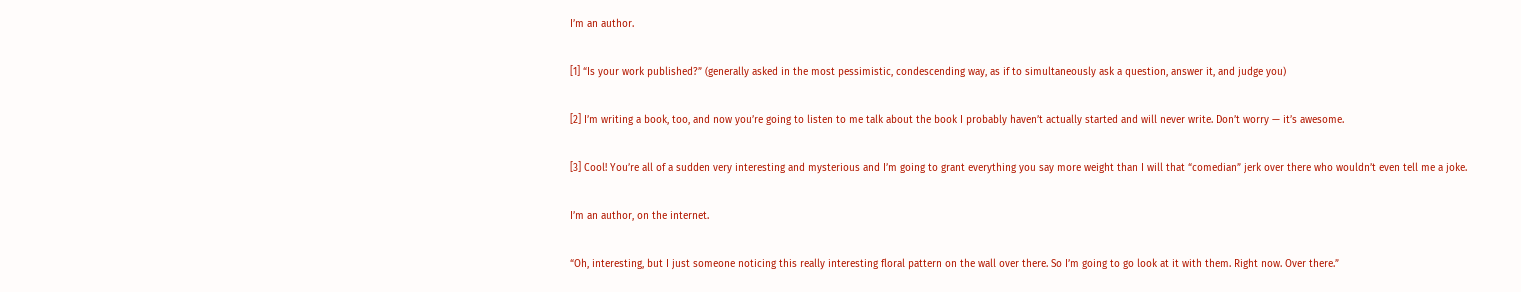I’m an author.

[1] “Is your work published?” (generally asked in the most pessimistic, condescending way, as if to simultaneously ask a question, answer it, and judge you)

[2] I’m writing a book, too, and now you’re going to listen to me talk about the book I probably haven’t actually started and will never write. Don’t worry — it’s awesome.

[3] Cool! You’re all of a sudden very interesting and mysterious and I’m going to grant everything you say more weight than I will that “comedian” jerk over there who wouldn’t even tell me a joke.

I’m an author, on the internet.

“Oh, interesting, but I just someone noticing this really interesting floral pattern on the wall over there. So I’m going to go look at it with them. Right now. Over there.”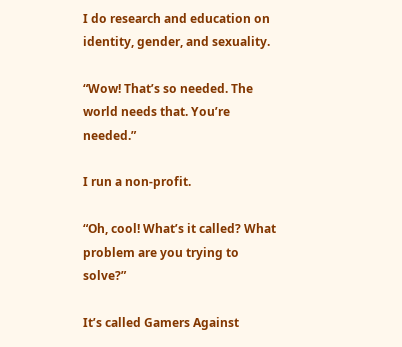I do research and education on identity, gender, and sexuality.

“Wow! That’s so needed. The world needs that. You’re needed.”

I run a non-profit.

“Oh, cool! What’s it called? What problem are you trying to solve?”

It’s called Gamers Against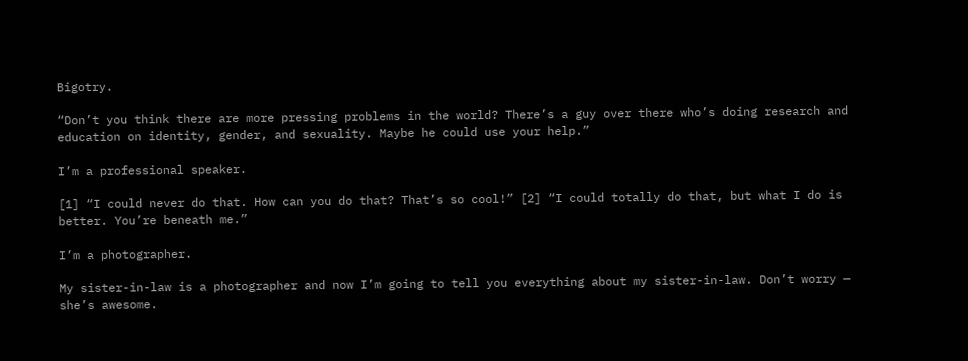Bigotry.

“Don’t you think there are more pressing problems in the world? There’s a guy over there who’s doing research and education on identity, gender, and sexuality. Maybe he could use your help.”

I’m a professional speaker.

[1] “I could never do that. How can you do that? That’s so cool!” [2] “I could totally do that, but what I do is better. You’re beneath me.”

I’m a photographer.

My sister-in-law is a photographer and now I’m going to tell you everything about my sister-in-law. Don’t worry — she’s awesome.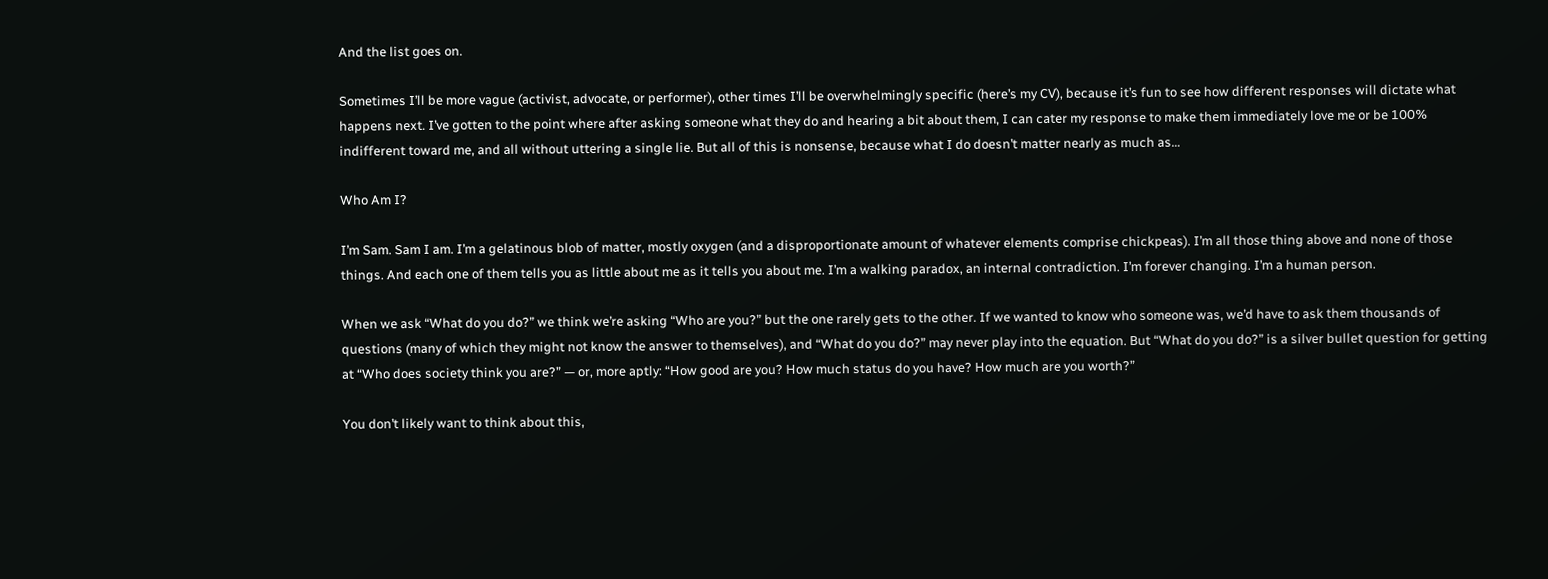And the list goes on.

Sometimes I’ll be more vague (activist, advocate, or performer), other times I’ll be overwhelmingly specific (here’s my CV), because it’s fun to see how different responses will dictate what happens next. I’ve gotten to the point where after asking someone what they do and hearing a bit about them, I can cater my response to make them immediately love me or be 100% indifferent toward me, and all without uttering a single lie. But all of this is nonsense, because what I do doesn’t matter nearly as much as…

Who Am I?

I’m Sam. Sam I am. I’m a gelatinous blob of matter, mostly oxygen (and a disproportionate amount of whatever elements comprise chickpeas). I’m all those thing above and none of those things. And each one of them tells you as little about me as it tells you about me. I’m a walking paradox, an internal contradiction. I’m forever changing. I’m a human person.

When we ask “What do you do?” we think we’re asking “Who are you?” but the one rarely gets to the other. If we wanted to know who someone was, we’d have to ask them thousands of questions (many of which they might not know the answer to themselves), and “What do you do?” may never play into the equation. But “What do you do?” is a silver bullet question for getting at “Who does society think you are?” — or, more aptly: “How good are you? How much status do you have? How much are you worth?”

You don’t likely want to think about this,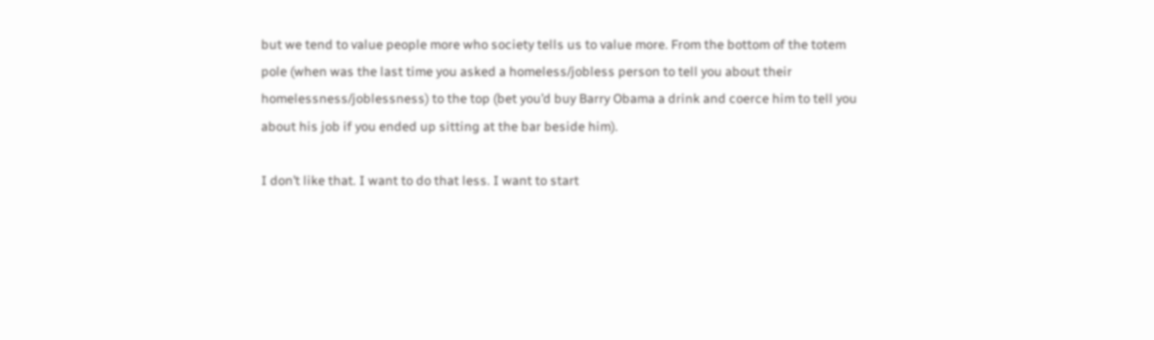but we tend to value people more who society tells us to value more. From the bottom of the totem pole (when was the last time you asked a homeless/jobless person to tell you about their homelessness/joblessness) to the top (bet you’d buy Barry Obama a drink and coerce him to tell you about his job if you ended up sitting at the bar beside him).

I don’t like that. I want to do that less. I want to start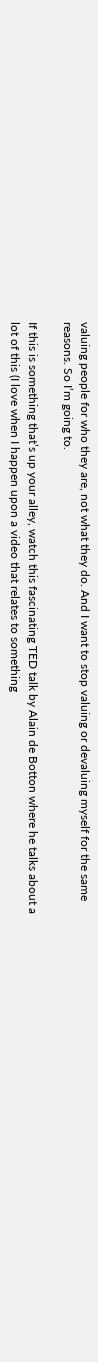valuing people for who they are, not what they do. And I want to stop valuing or devaluing myself for the same reasons. So I’m going to.

If this is something that’s up your alley, watch this fascinating TED talk by Alain de Botton where he talks about a lot of this (I love when I happen upon a video that relates to something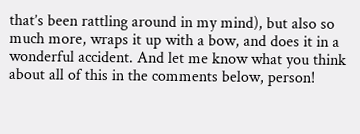that’s been rattling around in my mind), but also so much more, wraps it up with a bow, and does it in a wonderful accident. And let me know what you think about all of this in the comments below, person!